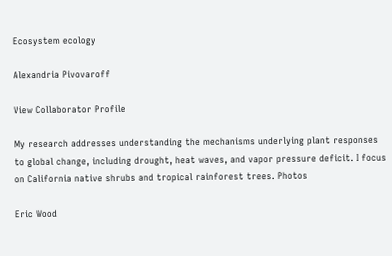Ecosystem ecology

Alexandria Pivovaroff

View Collaborator Profile

My research addresses understanding the mechanisms underlying plant responses to global change, including drought, heat waves, and vapor pressure deficit. I focus on California native shrubs and tropical rainforest trees. Photos

Eric Wood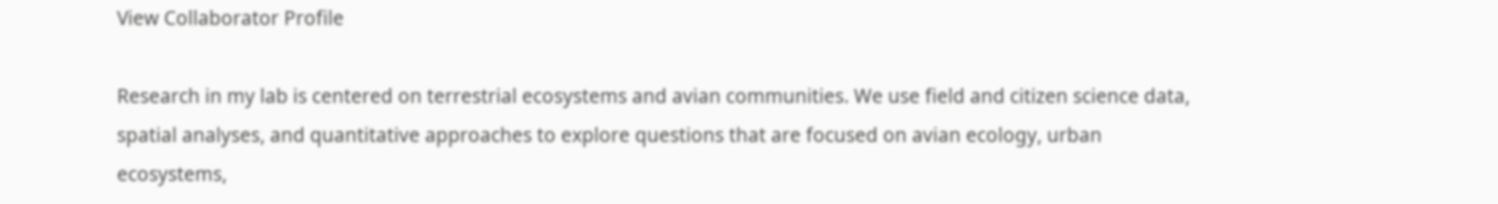View Collaborator Profile

Research in my lab is centered on terrestrial ecosystems and avian communities. We use field and citizen science data, spatial analyses, and quantitative approaches to explore questions that are focused on avian ecology, urban ecosystems,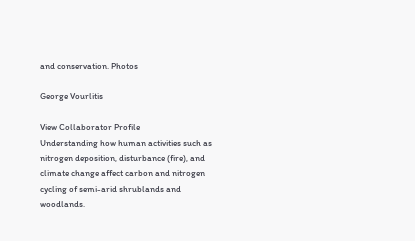and conservation. Photos

George Vourlitis

View Collaborator Profile
Understanding how human activities such as nitrogen deposition, disturbance (fire), and climate change affect carbon and nitrogen cycling of semi-arid shrublands and woodlands.